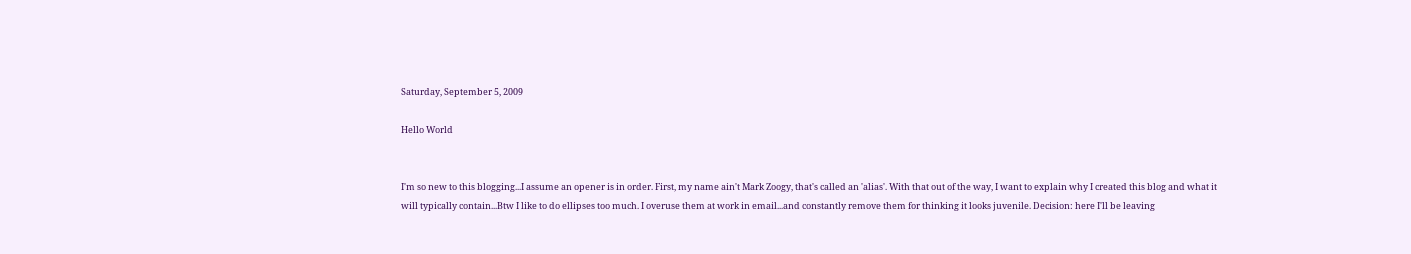Saturday, September 5, 2009

Hello World


I'm so new to this blogging...I assume an opener is in order. First, my name ain't Mark Zoogy, that's called an 'alias'. With that out of the way, I want to explain why I created this blog and what it will typically contain...Btw I like to do ellipses too much. I overuse them at work in email...and constantly remove them for thinking it looks juvenile. Decision: here I'll be leaving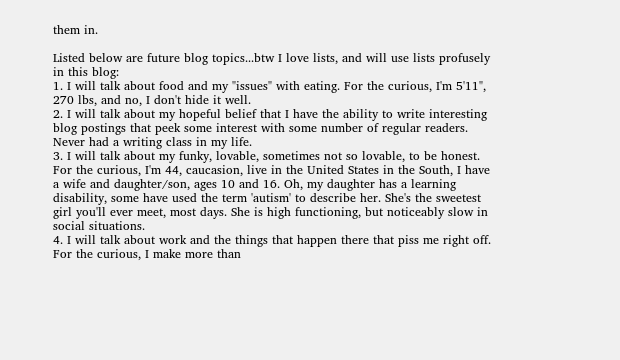them in.

Listed below are future blog topics...btw I love lists, and will use lists profusely in this blog:
1. I will talk about food and my "issues" with eating. For the curious, I'm 5'11", 270 lbs, and no, I don't hide it well.
2. I will talk about my hopeful belief that I have the ability to write interesting blog postings that peek some interest with some number of regular readers. Never had a writing class in my life.
3. I will talk about my funky, lovable, sometimes not so lovable, to be honest. For the curious, I'm 44, caucasion, live in the United States in the South, I have a wife and daughter/son, ages 10 and 16. Oh, my daughter has a learning disability, some have used the term 'autism' to describe her. She's the sweetest girl you'll ever meet, most days. She is high functioning, but noticeably slow in social situations.
4. I will talk about work and the things that happen there that piss me right off. For the curious, I make more than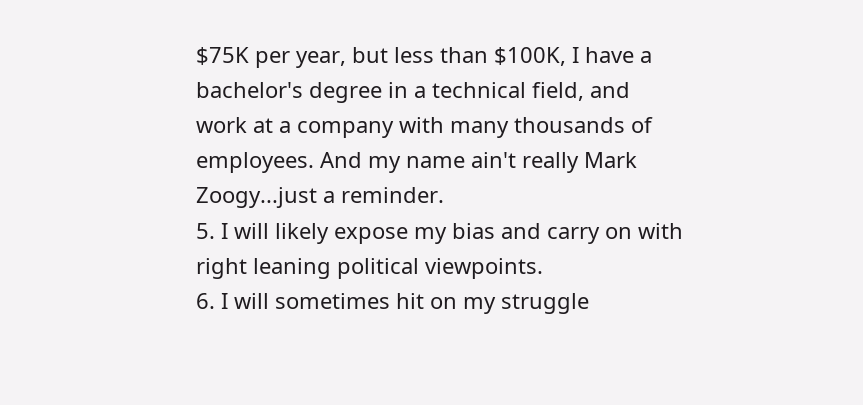$75K per year, but less than $100K, I have a bachelor's degree in a technical field, and work at a company with many thousands of employees. And my name ain't really Mark Zoogy...just a reminder.
5. I will likely expose my bias and carry on with right leaning political viewpoints.
6. I will sometimes hit on my struggle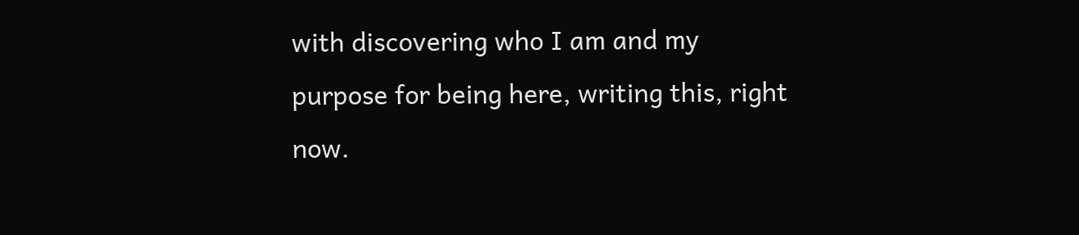with discovering who I am and my purpose for being here, writing this, right now.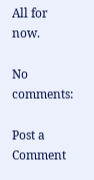All for now.

No comments:

Post a Comment